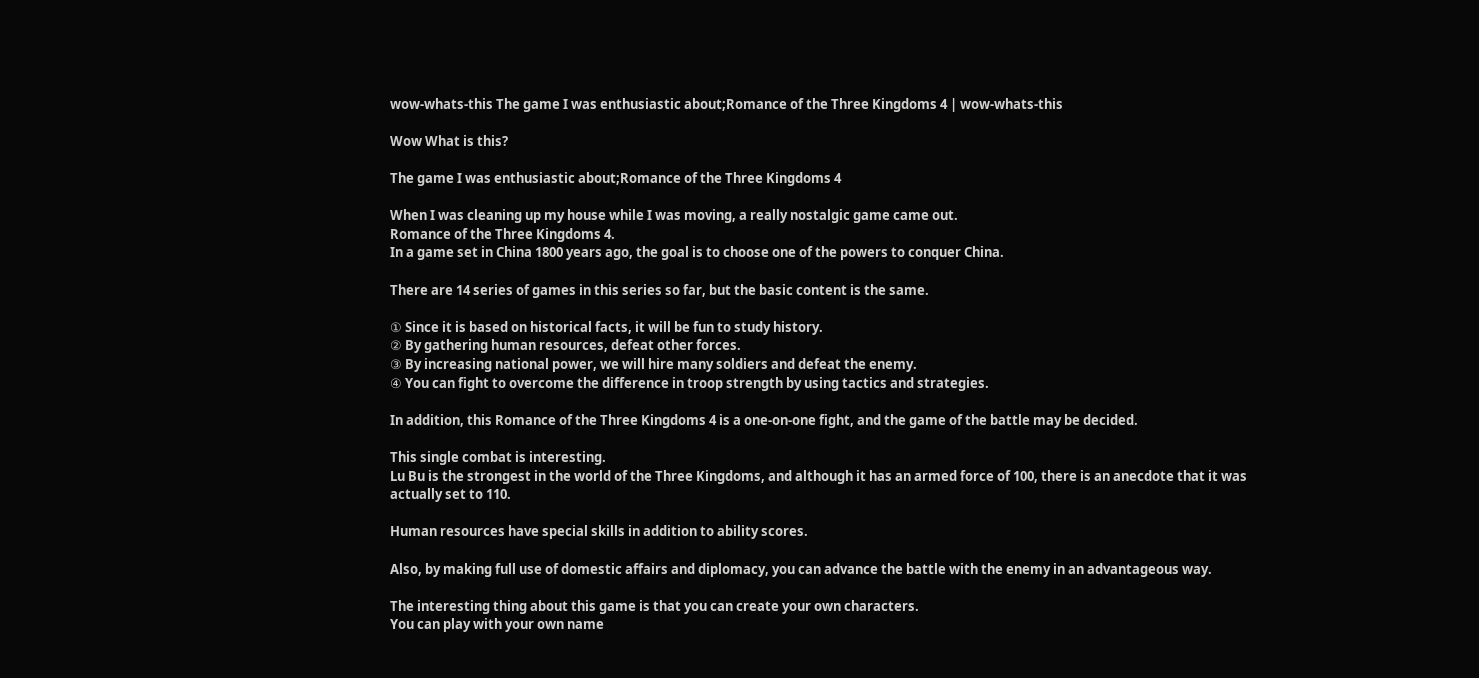wow-whats-this The game I was enthusiastic about;Romance of the Three Kingdoms 4 | wow-whats-this

Wow What is this?

The game I was enthusiastic about;Romance of the Three Kingdoms 4

When I was cleaning up my house while I was moving, a really nostalgic game came out.
Romance of the Three Kingdoms 4.
In a game set in China 1800 years ago, the goal is to choose one of the powers to conquer China.

There are 14 series of games in this series so far, but the basic content is the same.

① Since it is based on historical facts, it will be fun to study history.
② By gathering human resources, defeat other forces.
③ By increasing national power, we will hire many soldiers and defeat the enemy.
④ You can fight to overcome the difference in troop strength by using tactics and strategies.

In addition, this Romance of the Three Kingdoms 4 is a one-on-one fight, and the game of the battle may be decided.

This single combat is interesting.
Lu Bu is the strongest in the world of the Three Kingdoms, and although it has an armed force of 100, there is an anecdote that it was actually set to 110.

Human resources have special skills in addition to ability scores.

Also, by making full use of domestic affairs and diplomacy, you can advance the battle with the enemy in an advantageous way.

The interesting thing about this game is that you can create your own characters.
You can play with your own name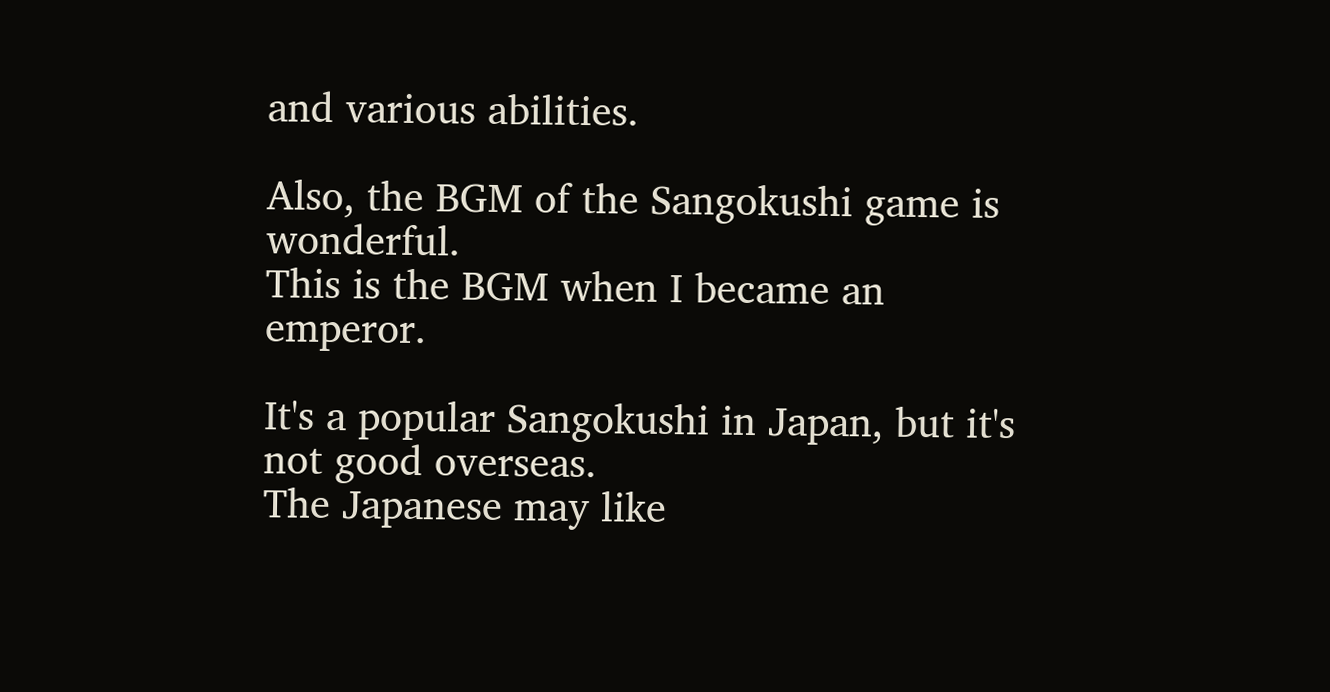and various abilities.

Also, the BGM of the Sangokushi game is wonderful.
This is the BGM when I became an emperor.

It's a popular Sangokushi in Japan, but it's not good overseas.
The Japanese may like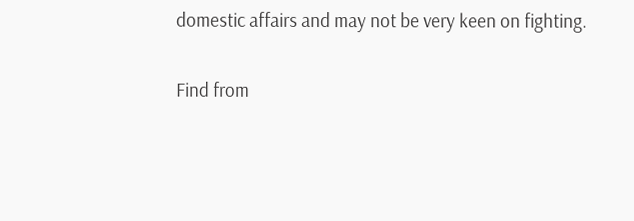domestic affairs and may not be very keen on fighting.

Find from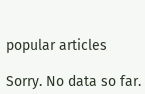popular articles

Sorry. No data so far.